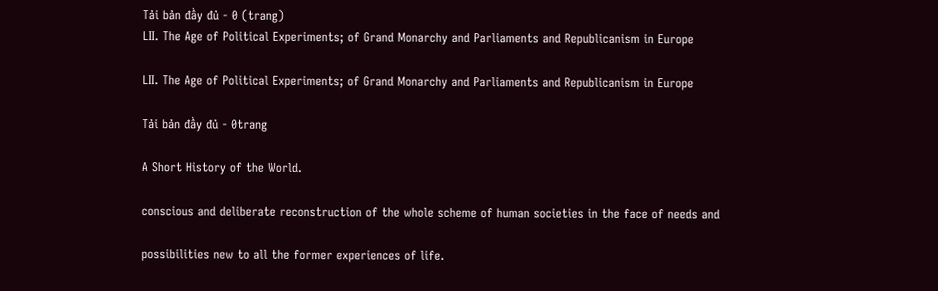Tải bản đầy đủ - 0 (trang)
LII. The Age of Political Experiments; of Grand Monarchy and Parliaments and Republicanism in Europe

LII. The Age of Political Experiments; of Grand Monarchy and Parliaments and Republicanism in Europe

Tải bản đầy đủ - 0trang

A Short History of the World.

conscious and deliberate reconstruction of the whole scheme of human societies in the face of needs and

possibilities new to all the former experiences of life.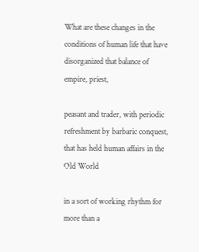What are these changes in the conditions of human life that have disorganized that balance of empire, priest,

peasant and trader, with periodic refreshment by barbaric conquest, that has held human affairs in the Old World

in a sort of working rhythm for more than a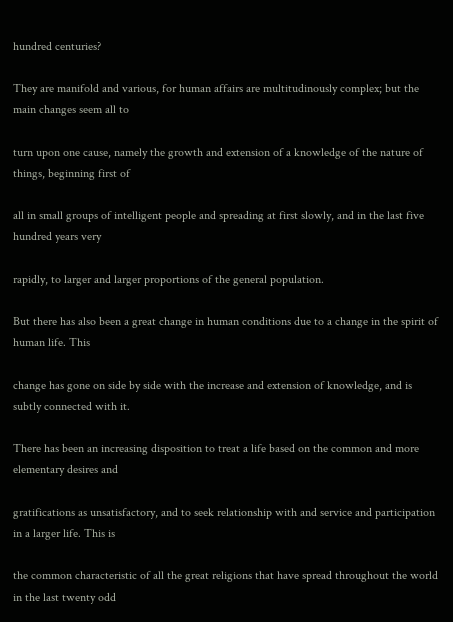hundred centuries?

They are manifold and various, for human affairs are multitudinously complex; but the main changes seem all to

turn upon one cause, namely the growth and extension of a knowledge of the nature of things, beginning first of

all in small groups of intelligent people and spreading at first slowly, and in the last five hundred years very

rapidly, to larger and larger proportions of the general population.

But there has also been a great change in human conditions due to a change in the spirit of human life. This

change has gone on side by side with the increase and extension of knowledge, and is subtly connected with it.

There has been an increasing disposition to treat a life based on the common and more elementary desires and

gratifications as unsatisfactory, and to seek relationship with and service and participation in a larger life. This is

the common characteristic of all the great religions that have spread throughout the world in the last twenty odd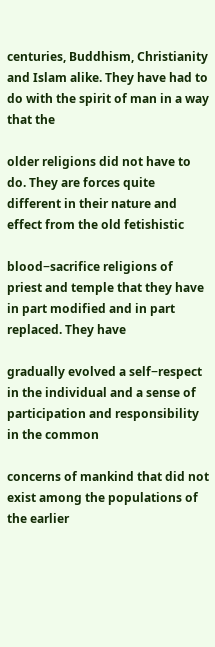centuries, Buddhism, Christianity and Islam alike. They have had to do with the spirit of man in a way that the

older religions did not have to do. They are forces quite different in their nature and effect from the old fetishistic

blood−sacrifice religions of priest and temple that they have in part modified and in part replaced. They have

gradually evolved a self−respect in the individual and a sense of participation and responsibility in the common

concerns of mankind that did not exist among the populations of the earlier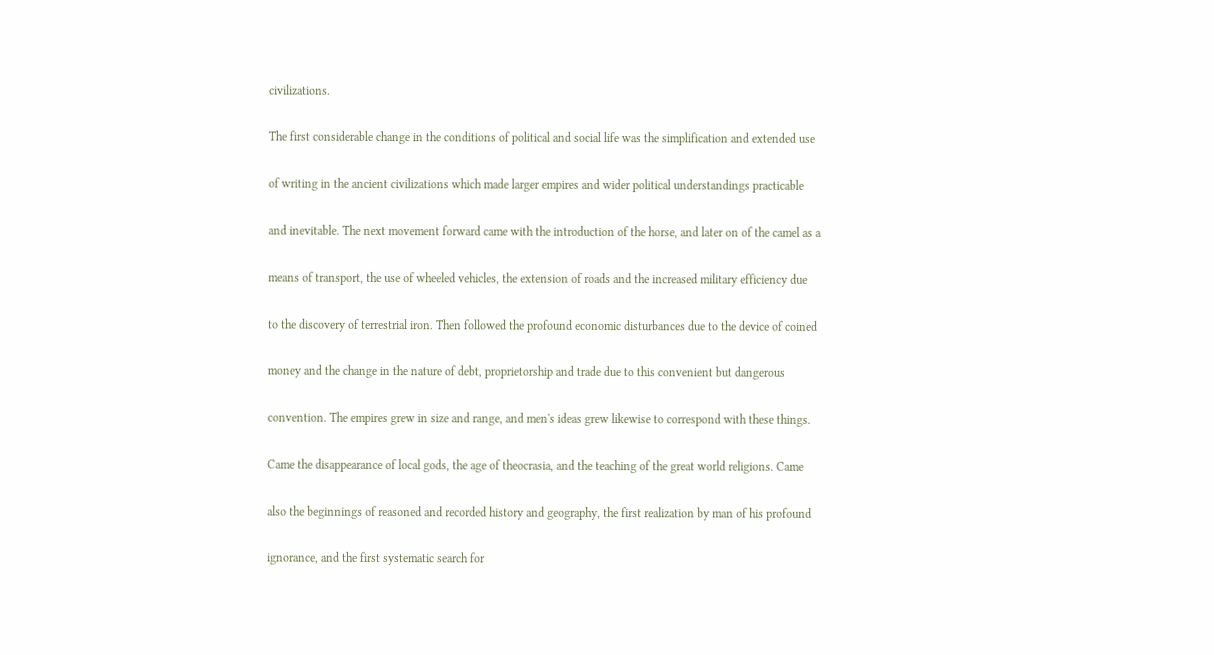civilizations.

The first considerable change in the conditions of political and social life was the simplification and extended use

of writing in the ancient civilizations which made larger empires and wider political understandings practicable

and inevitable. The next movement forward came with the introduction of the horse, and later on of the camel as a

means of transport, the use of wheeled vehicles, the extension of roads and the increased military efficiency due

to the discovery of terrestrial iron. Then followed the profound economic disturbances due to the device of coined

money and the change in the nature of debt, proprietorship and trade due to this convenient but dangerous

convention. The empires grew in size and range, and men's ideas grew likewise to correspond with these things.

Came the disappearance of local gods, the age of theocrasia, and the teaching of the great world religions. Came

also the beginnings of reasoned and recorded history and geography, the first realization by man of his profound

ignorance, and the first systematic search for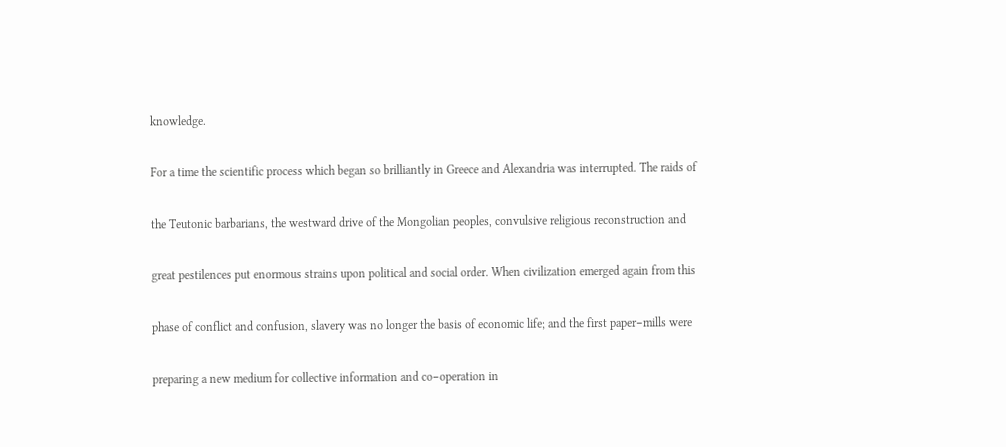knowledge.

For a time the scientific process which began so brilliantly in Greece and Alexandria was interrupted. The raids of

the Teutonic barbarians, the westward drive of the Mongolian peoples, convulsive religious reconstruction and

great pestilences put enormous strains upon political and social order. When civilization emerged again from this

phase of conflict and confusion, slavery was no longer the basis of economic life; and the first paper−mills were

preparing a new medium for collective information and co−operation in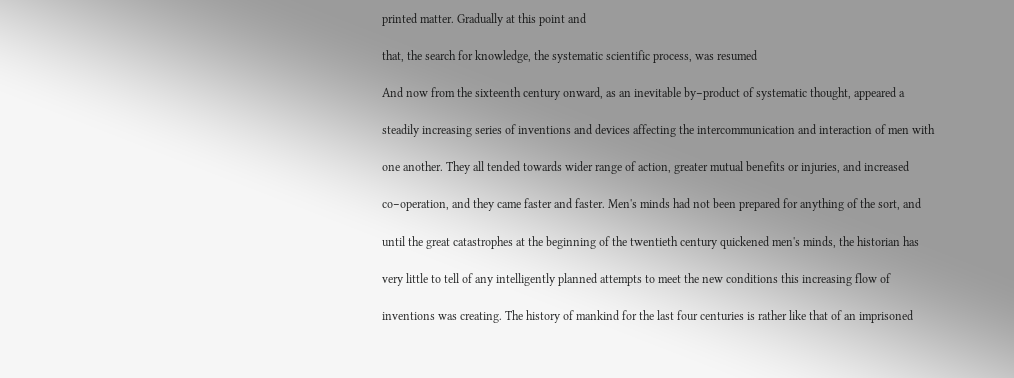printed matter. Gradually at this point and

that, the search for knowledge, the systematic scientific process, was resumed

And now from the sixteenth century onward, as an inevitable by−product of systematic thought, appeared a

steadily increasing series of inventions and devices affecting the intercommunication and interaction of men with

one another. They all tended towards wider range of action, greater mutual benefits or injuries, and increased

co−operation, and they came faster and faster. Men's minds had not been prepared for anything of the sort, and

until the great catastrophes at the beginning of the twentieth century quickened men's minds, the historian has

very little to tell of any intelligently planned attempts to meet the new conditions this increasing flow of

inventions was creating. The history of mankind for the last four centuries is rather like that of an imprisoned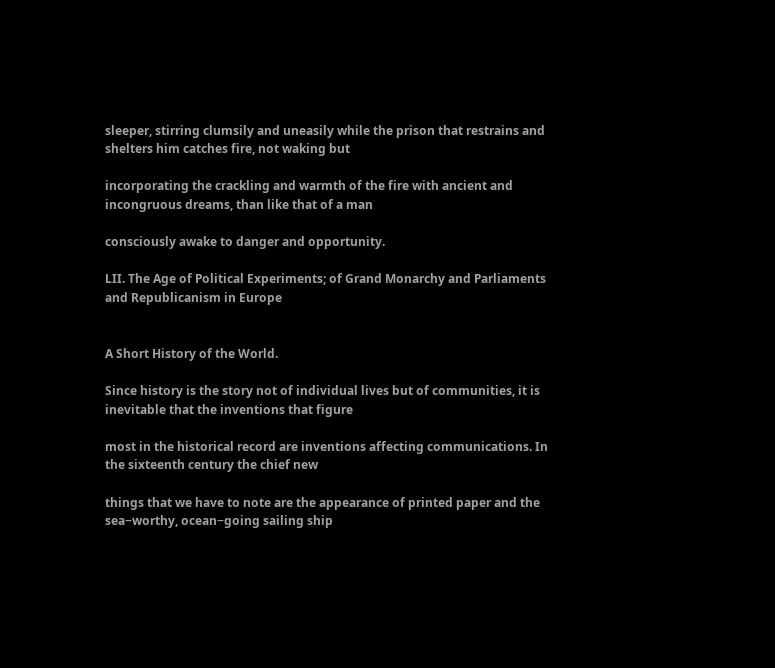sleeper, stirring clumsily and uneasily while the prison that restrains and shelters him catches fire, not waking but

incorporating the crackling and warmth of the fire with ancient and incongruous dreams, than like that of a man

consciously awake to danger and opportunity.

LII. The Age of Political Experiments; of Grand Monarchy and Parliaments and Republicanism in Europe


A Short History of the World.

Since history is the story not of individual lives but of communities, it is inevitable that the inventions that figure

most in the historical record are inventions affecting communications. In the sixteenth century the chief new

things that we have to note are the appearance of printed paper and the sea−worthy, ocean−going sailing ship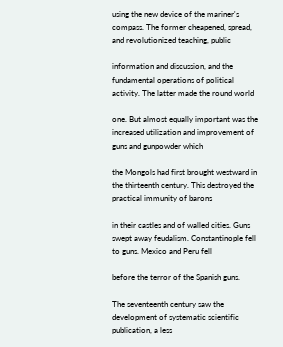using the new device of the mariner's compass. The former cheapened, spread, and revolutionized teaching, public

information and discussion, and the fundamental operations of political activity. The latter made the round world

one. But almost equally important was the increased utilization and improvement of guns and gunpowder which

the Mongols had first brought westward in the thirteenth century. This destroyed the practical immunity of barons

in their castles and of walled cities. Guns swept away feudalism. Constantinople fell to guns. Mexico and Peru fell

before the terror of the Spanish guns.

The seventeenth century saw the development of systematic scientific publication, a less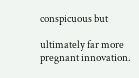conspicuous but

ultimately far more pregnant innovation.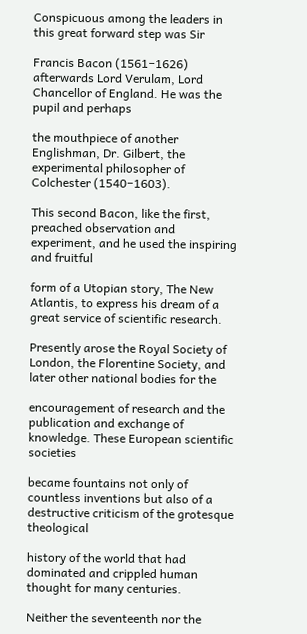Conspicuous among the leaders in this great forward step was Sir

Francis Bacon (1561−1626) afterwards Lord Verulam, Lord Chancellor of England. He was the pupil and perhaps

the mouthpiece of another Englishman, Dr. Gilbert, the experimental philosopher of Colchester (1540−1603).

This second Bacon, like the first, preached observation and experiment, and he used the inspiring and fruitful

form of a Utopian story, The New Atlantis, to express his dream of a great service of scientific research.

Presently arose the Royal Society of London, the Florentine Society, and later other national bodies for the

encouragement of research and the publication and exchange of knowledge. These European scientific societies

became fountains not only of countless inventions but also of a destructive criticism of the grotesque theological

history of the world that had dominated and crippled human thought for many centuries.

Neither the seventeenth nor the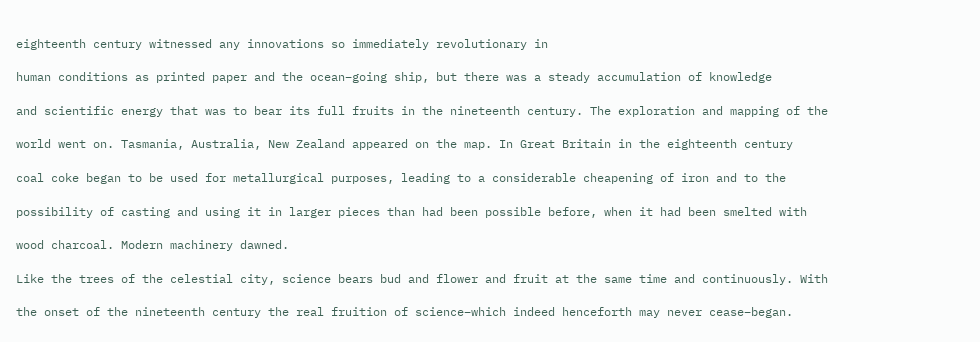eighteenth century witnessed any innovations so immediately revolutionary in

human conditions as printed paper and the ocean−going ship, but there was a steady accumulation of knowledge

and scientific energy that was to bear its full fruits in the nineteenth century. The exploration and mapping of the

world went on. Tasmania, Australia, New Zealand appeared on the map. In Great Britain in the eighteenth century

coal coke began to be used for metallurgical purposes, leading to a considerable cheapening of iron and to the

possibility of casting and using it in larger pieces than had been possible before, when it had been smelted with

wood charcoal. Modern machinery dawned.

Like the trees of the celestial city, science bears bud and flower and fruit at the same time and continuously. With

the onset of the nineteenth century the real fruition of science−which indeed henceforth may never cease−began.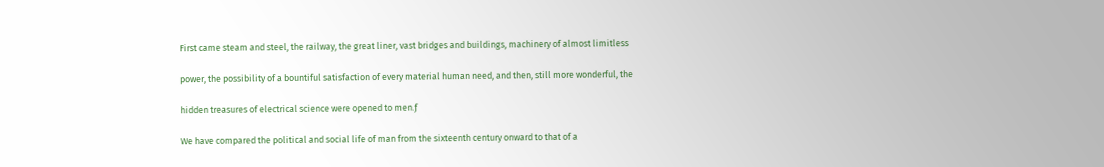First came steam and steel, the railway, the great liner, vast bridges and buildings, machinery of almost limitless

power, the possibility of a bountiful satisfaction of every material human need, and then, still more wonderful, the

hidden treasures of electrical science were opened to men.ƒ

We have compared the political and social life of man from the sixteenth century onward to that of a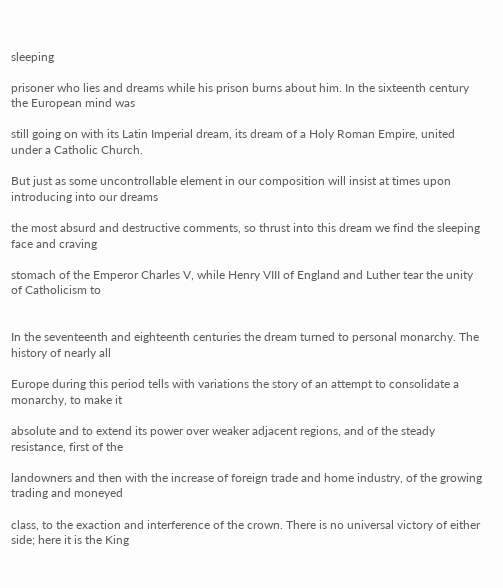sleeping

prisoner who lies and dreams while his prison burns about him. In the sixteenth century the European mind was

still going on with its Latin Imperial dream, its dream of a Holy Roman Empire, united under a Catholic Church.

But just as some uncontrollable element in our composition will insist at times upon introducing into our dreams

the most absurd and destructive comments, so thrust into this dream we find the sleeping face and craving

stomach of the Emperor Charles V, while Henry VIII of England and Luther tear the unity of Catholicism to


In the seventeenth and eighteenth centuries the dream turned to personal monarchy. The history of nearly all

Europe during this period tells with variations the story of an attempt to consolidate a monarchy, to make it

absolute and to extend its power over weaker adjacent regions, and of the steady resistance, first of the

landowners and then with the increase of foreign trade and home industry, of the growing trading and moneyed

class, to the exaction and interference of the crown. There is no universal victory of either side; here it is the King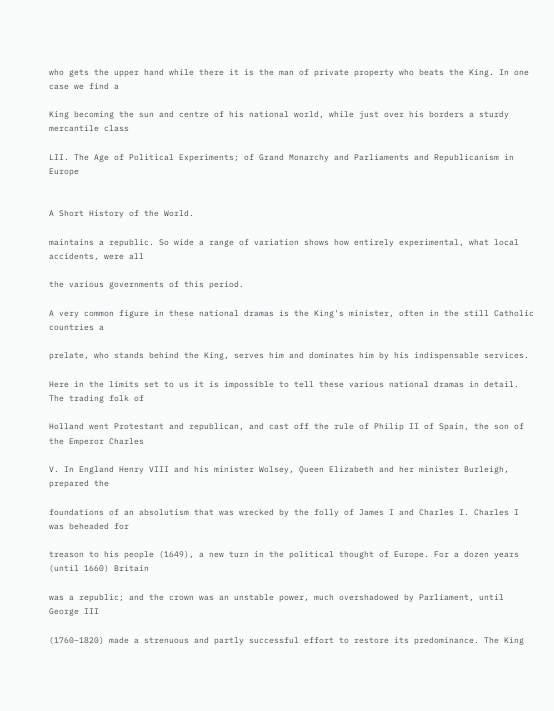who gets the upper hand while there it is the man of private property who beats the King. In one case we find a

King becoming the sun and centre of his national world, while just over his borders a sturdy mercantile class

LII. The Age of Political Experiments; of Grand Monarchy and Parliaments and Republicanism in Europe


A Short History of the World.

maintains a republic. So wide a range of variation shows how entirely experimental, what local accidents, were all

the various governments of this period.

A very common figure in these national dramas is the King's minister, often in the still Catholic countries a

prelate, who stands behind the King, serves him and dominates him by his indispensable services.

Here in the limits set to us it is impossible to tell these various national dramas in detail. The trading folk of

Holland went Protestant and republican, and cast off the rule of Philip II of Spain, the son of the Emperor Charles

V. In England Henry VIII and his minister Wolsey, Queen Elizabeth and her minister Burleigh, prepared the

foundations of an absolutism that was wrecked by the folly of James I and Charles I. Charles I was beheaded for

treason to his people (1649), a new turn in the political thought of Europe. For a dozen years (until 1660) Britain

was a republic; and the crown was an unstable power, much overshadowed by Parliament, until George III

(1760−1820) made a strenuous and partly successful effort to restore its predominance. The King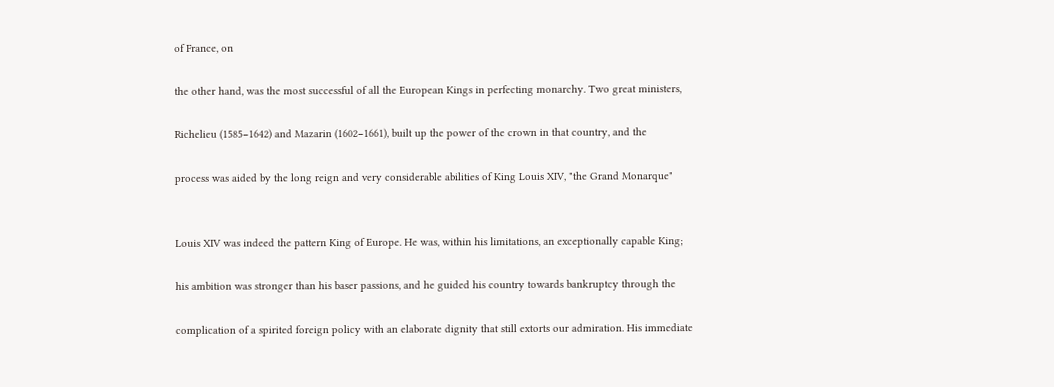of France, on

the other hand, was the most successful of all the European Kings in perfecting monarchy. Two great ministers,

Richelieu (1585−1642) and Mazarin (1602−1661), built up the power of the crown in that country, and the

process was aided by the long reign and very considerable abilities of King Louis XIV, "the Grand Monarque"


Louis XIV was indeed the pattern King of Europe. He was, within his limitations, an exceptionally capable King;

his ambition was stronger than his baser passions, and he guided his country towards bankruptcy through the

complication of a spirited foreign policy with an elaborate dignity that still extorts our admiration. His immediate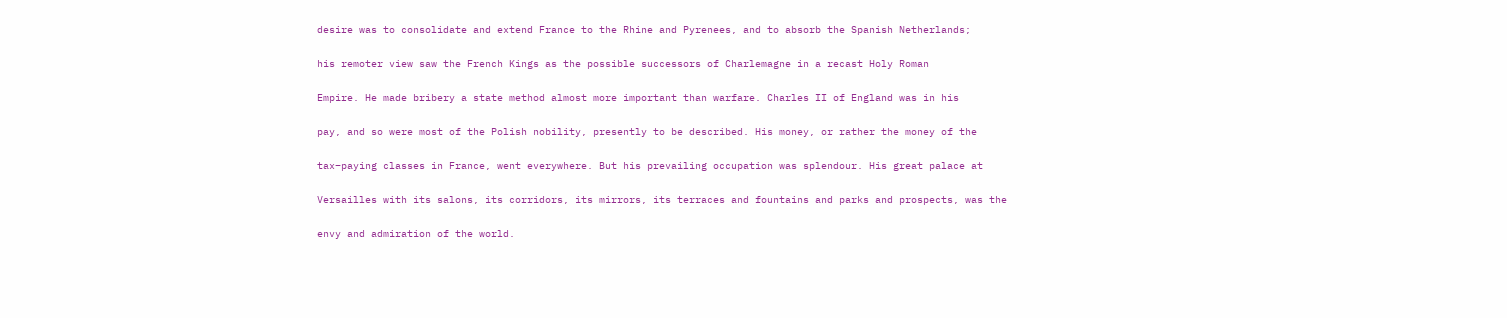desire was to consolidate and extend France to the Rhine and Pyrenees, and to absorb the Spanish Netherlands;

his remoter view saw the French Kings as the possible successors of Charlemagne in a recast Holy Roman

Empire. He made bribery a state method almost more important than warfare. Charles II of England was in his

pay, and so were most of the Polish nobility, presently to be described. His money, or rather the money of the

tax−paying classes in France, went everywhere. But his prevailing occupation was splendour. His great palace at

Versailles with its salons, its corridors, its mirrors, its terraces and fountains and parks and prospects, was the

envy and admiration of the world.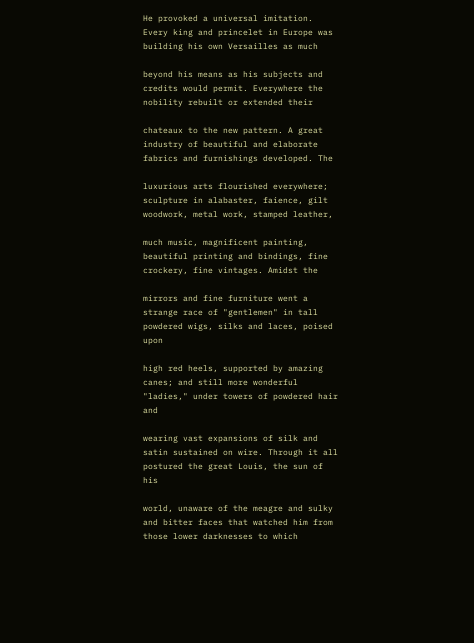He provoked a universal imitation. Every king and princelet in Europe was building his own Versailles as much

beyond his means as his subjects and credits would permit. Everywhere the nobility rebuilt or extended their

chateaux to the new pattern. A great industry of beautiful and elaborate fabrics and furnishings developed. The

luxurious arts flourished everywhere; sculpture in alabaster, faience, gilt woodwork, metal work, stamped leather,

much music, magnificent painting, beautiful printing and bindings, fine crockery, fine vintages. Amidst the

mirrors and fine furniture went a strange race of "gentlemen" in tall powdered wigs, silks and laces, poised upon

high red heels, supported by amazing canes; and still more wonderful "ladies," under towers of powdered hair and

wearing vast expansions of silk and satin sustained on wire. Through it all postured the great Louis, the sun of his

world, unaware of the meagre and sulky and bitter faces that watched him from those lower darknesses to which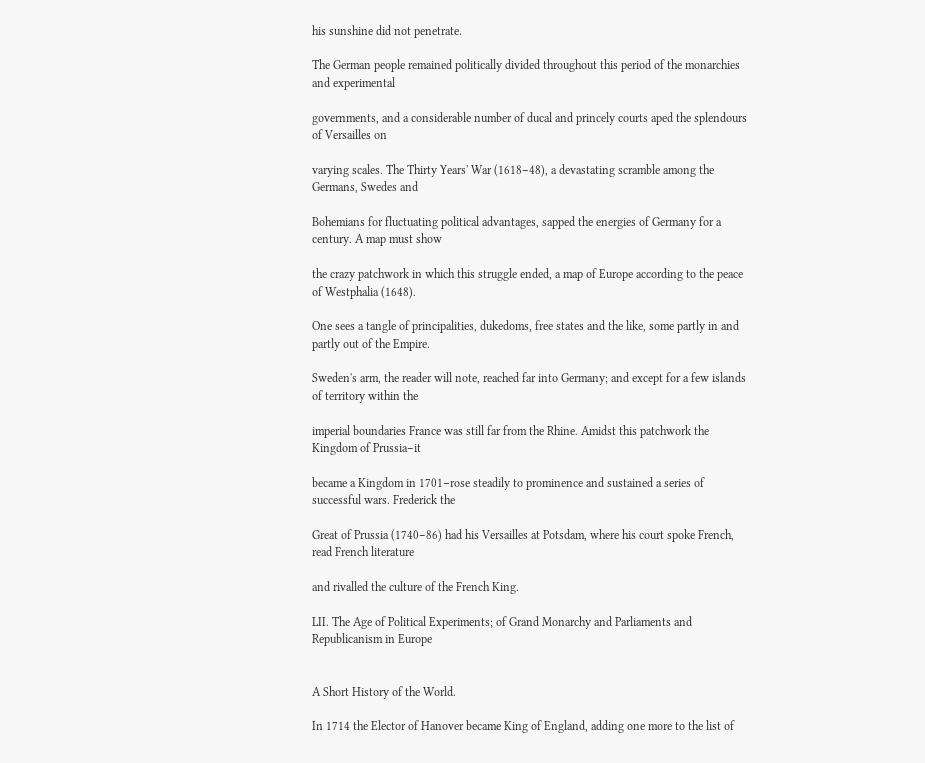his sunshine did not penetrate.

The German people remained politically divided throughout this period of the monarchies and experimental

governments, and a considerable number of ducal and princely courts aped the splendours of Versailles on

varying scales. The Thirty Years' War (1618−48), a devastating scramble among the Germans, Swedes and

Bohemians for fluctuating political advantages, sapped the energies of Germany for a century. A map must show

the crazy patchwork in which this struggle ended, a map of Europe according to the peace of Westphalia (1648).

One sees a tangle of principalities, dukedoms, free states and the like, some partly in and partly out of the Empire.

Sweden's arm, the reader will note, reached far into Germany; and except for a few islands of territory within the

imperial boundaries France was still far from the Rhine. Amidst this patchwork the Kingdom of Prussia−it

became a Kingdom in 1701−rose steadily to prominence and sustained a series of successful wars. Frederick the

Great of Prussia (1740−86) had his Versailles at Potsdam, where his court spoke French, read French literature

and rivalled the culture of the French King.

LII. The Age of Political Experiments; of Grand Monarchy and Parliaments and Republicanism in Europe


A Short History of the World.

In 1714 the Elector of Hanover became King of England, adding one more to the list of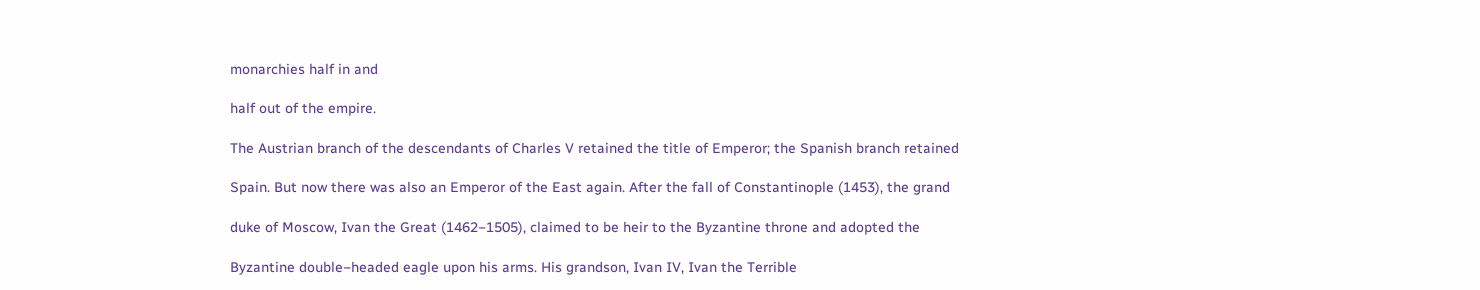monarchies half in and

half out of the empire.

The Austrian branch of the descendants of Charles V retained the title of Emperor; the Spanish branch retained

Spain. But now there was also an Emperor of the East again. After the fall of Constantinople (1453), the grand

duke of Moscow, Ivan the Great (1462−1505), claimed to be heir to the Byzantine throne and adopted the

Byzantine double−headed eagle upon his arms. His grandson, Ivan IV, Ivan the Terrible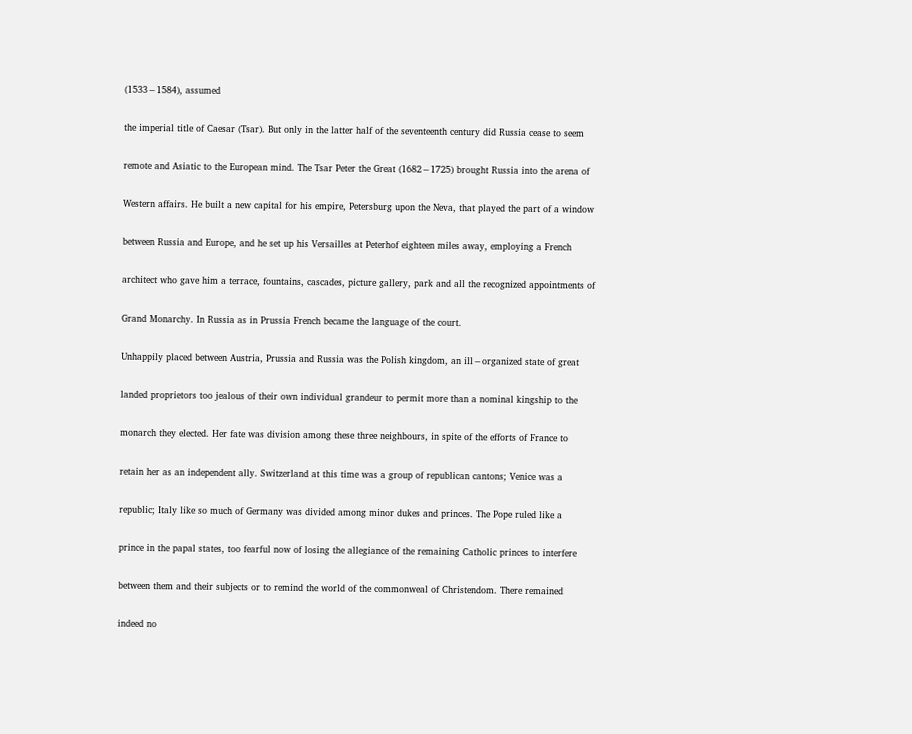(1533−1584), assumed

the imperial title of Caesar (Tsar). But only in the latter half of the seventeenth century did Russia cease to seem

remote and Asiatic to the European mind. The Tsar Peter the Great (1682−1725) brought Russia into the arena of

Western affairs. He built a new capital for his empire, Petersburg upon the Neva, that played the part of a window

between Russia and Europe, and he set up his Versailles at Peterhof eighteen miles away, employing a French

architect who gave him a terrace, fountains, cascades, picture gallery, park and all the recognized appointments of

Grand Monarchy. In Russia as in Prussia French became the language of the court.

Unhappily placed between Austria, Prussia and Russia was the Polish kingdom, an ill−organized state of great

landed proprietors too jealous of their own individual grandeur to permit more than a nominal kingship to the

monarch they elected. Her fate was division among these three neighbours, in spite of the efforts of France to

retain her as an independent ally. Switzerland at this time was a group of republican cantons; Venice was a

republic; Italy like so much of Germany was divided among minor dukes and princes. The Pope ruled like a

prince in the papal states, too fearful now of losing the allegiance of the remaining Catholic princes to interfere

between them and their subjects or to remind the world of the commonweal of Christendom. There remained

indeed no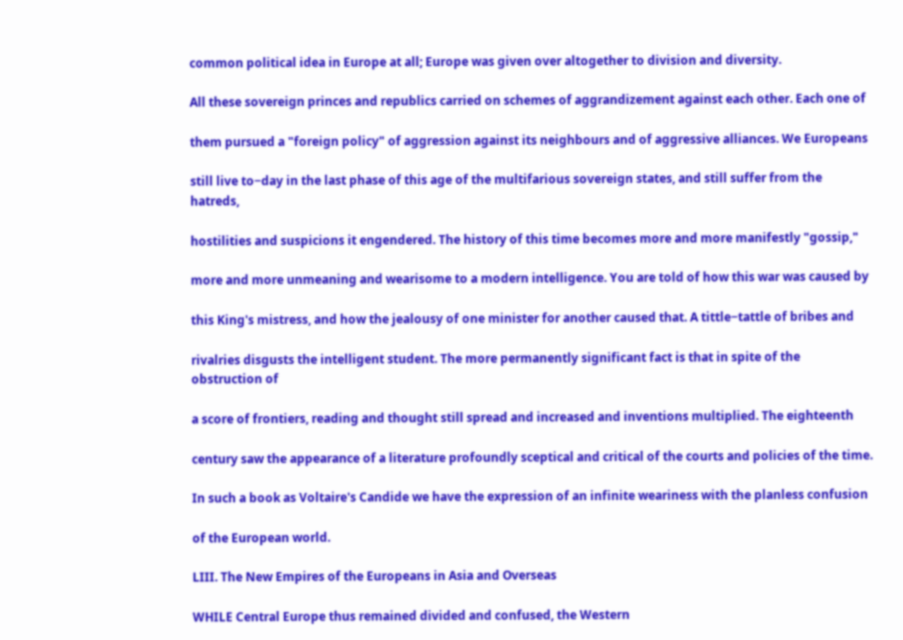common political idea in Europe at all; Europe was given over altogether to division and diversity.

All these sovereign princes and republics carried on schemes of aggrandizement against each other. Each one of

them pursued a "foreign policy" of aggression against its neighbours and of aggressive alliances. We Europeans

still live to−day in the last phase of this age of the multifarious sovereign states, and still suffer from the hatreds,

hostilities and suspicions it engendered. The history of this time becomes more and more manifestly "gossip,"

more and more unmeaning and wearisome to a modern intelligence. You are told of how this war was caused by

this King's mistress, and how the jealousy of one minister for another caused that. A tittle−tattle of bribes and

rivalries disgusts the intelligent student. The more permanently significant fact is that in spite of the obstruction of

a score of frontiers, reading and thought still spread and increased and inventions multiplied. The eighteenth

century saw the appearance of a literature profoundly sceptical and critical of the courts and policies of the time.

In such a book as Voltaire's Candide we have the expression of an infinite weariness with the planless confusion

of the European world.

LIII. The New Empires of the Europeans in Asia and Overseas

WHILE Central Europe thus remained divided and confused, the Western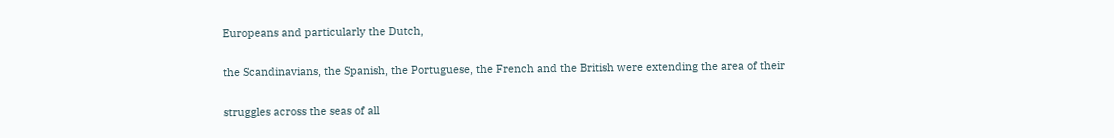Europeans and particularly the Dutch,

the Scandinavians, the Spanish, the Portuguese, the French and the British were extending the area of their

struggles across the seas of all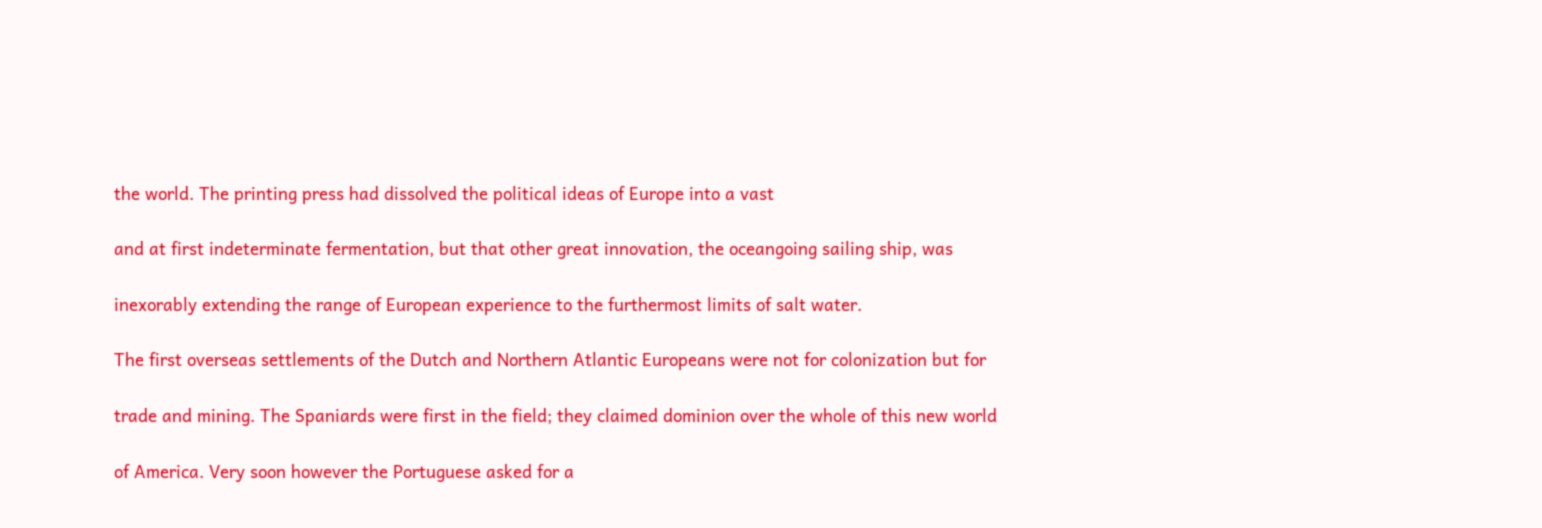the world. The printing press had dissolved the political ideas of Europe into a vast

and at first indeterminate fermentation, but that other great innovation, the oceangoing sailing ship, was

inexorably extending the range of European experience to the furthermost limits of salt water.

The first overseas settlements of the Dutch and Northern Atlantic Europeans were not for colonization but for

trade and mining. The Spaniards were first in the field; they claimed dominion over the whole of this new world

of America. Very soon however the Portuguese asked for a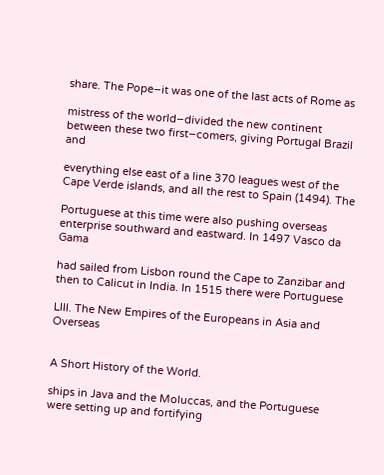share. The Pope−it was one of the last acts of Rome as

mistress of the world−divided the new continent between these two first−comers, giving Portugal Brazil and

everything else east of a line 370 leagues west of the Cape Verde islands, and all the rest to Spain (1494). The

Portuguese at this time were also pushing overseas enterprise southward and eastward. In 1497 Vasco da Gama

had sailed from Lisbon round the Cape to Zanzibar and then to Calicut in India. In 1515 there were Portuguese

LIII. The New Empires of the Europeans in Asia and Overseas


A Short History of the World.

ships in Java and the Moluccas, and the Portuguese were setting up and fortifying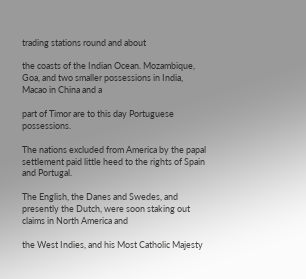trading stations round and about

the coasts of the Indian Ocean. Mozambique, Goa, and two smaller possessions in India, Macao in China and a

part of Timor are to this day Portuguese possessions.

The nations excluded from America by the papal settlement paid little heed to the rights of Spain and Portugal.

The English, the Danes and Swedes, and presently the Dutch, were soon staking out claims in North America and

the West Indies, and his Most Catholic Majesty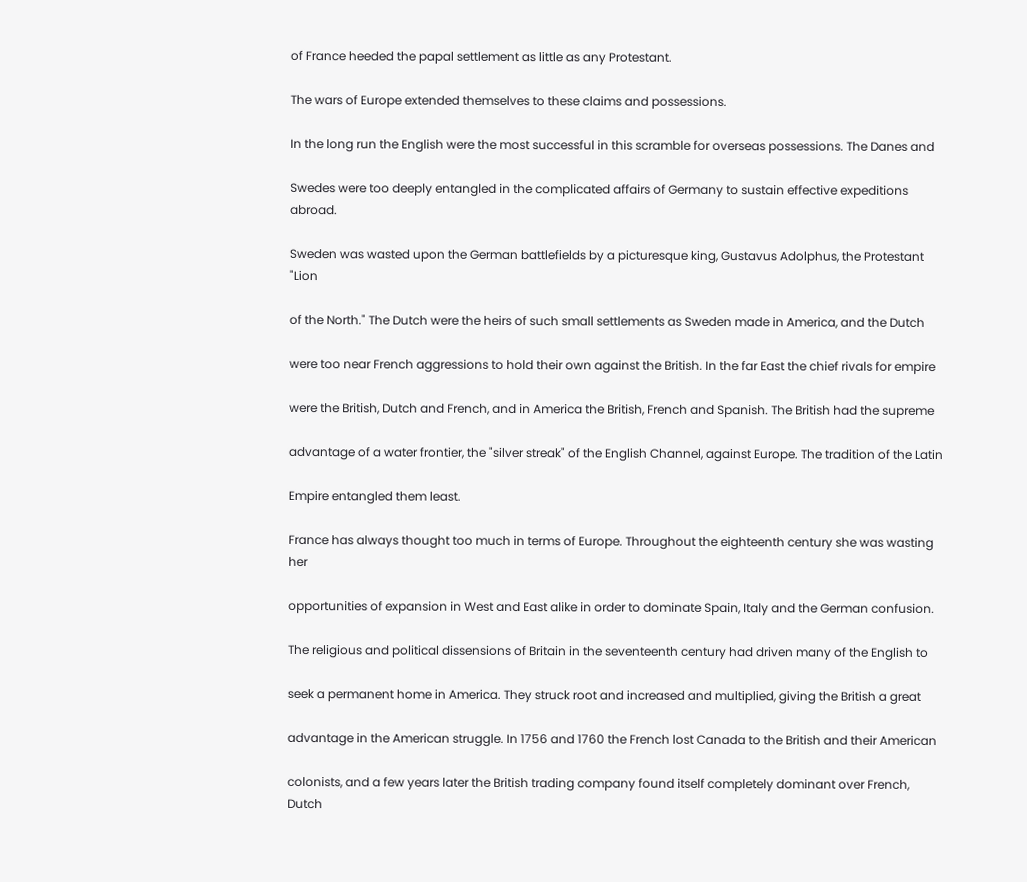of France heeded the papal settlement as little as any Protestant.

The wars of Europe extended themselves to these claims and possessions.

In the long run the English were the most successful in this scramble for overseas possessions. The Danes and

Swedes were too deeply entangled in the complicated affairs of Germany to sustain effective expeditions abroad.

Sweden was wasted upon the German battlefields by a picturesque king, Gustavus Adolphus, the Protestant "Lion

of the North." The Dutch were the heirs of such small settlements as Sweden made in America, and the Dutch

were too near French aggressions to hold their own against the British. In the far East the chief rivals for empire

were the British, Dutch and French, and in America the British, French and Spanish. The British had the supreme

advantage of a water frontier, the "silver streak" of the English Channel, against Europe. The tradition of the Latin

Empire entangled them least.

France has always thought too much in terms of Europe. Throughout the eighteenth century she was wasting her

opportunities of expansion in West and East alike in order to dominate Spain, Italy and the German confusion.

The religious and political dissensions of Britain in the seventeenth century had driven many of the English to

seek a permanent home in America. They struck root and increased and multiplied, giving the British a great

advantage in the American struggle. In 1756 and 1760 the French lost Canada to the British and their American

colonists, and a few years later the British trading company found itself completely dominant over French, Dutch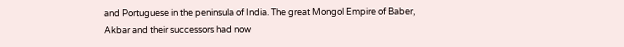and Portuguese in the peninsula of India. The great Mongol Empire of Baber, Akbar and their successors had now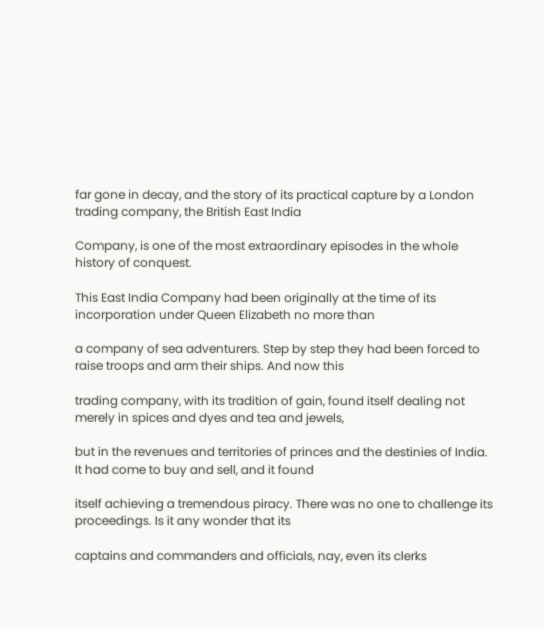far gone in decay, and the story of its practical capture by a London trading company, the British East India

Company, is one of the most extraordinary episodes in the whole history of conquest.

This East India Company had been originally at the time of its incorporation under Queen Elizabeth no more than

a company of sea adventurers. Step by step they had been forced to raise troops and arm their ships. And now this

trading company, with its tradition of gain, found itself dealing not merely in spices and dyes and tea and jewels,

but in the revenues and territories of princes and the destinies of India. It had come to buy and sell, and it found

itself achieving a tremendous piracy. There was no one to challenge its proceedings. Is it any wonder that its

captains and commanders and officials, nay, even its clerks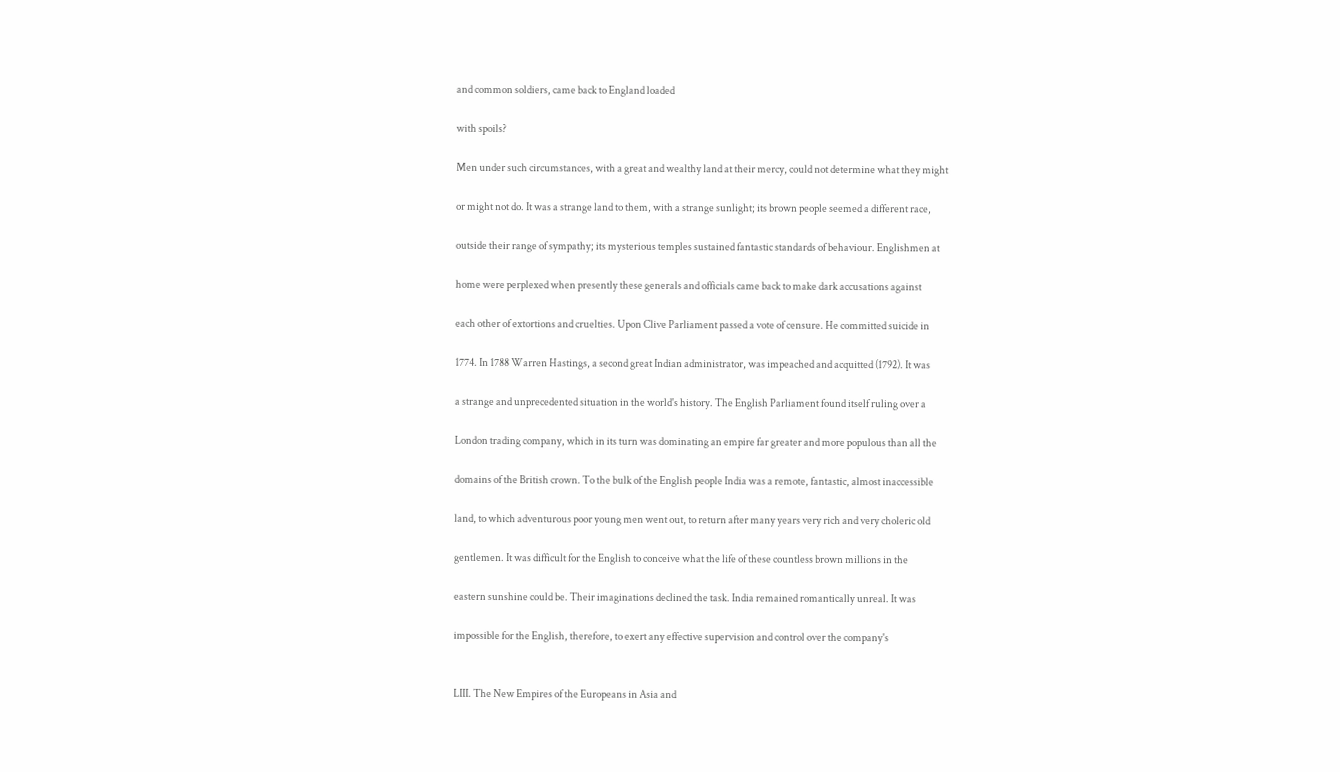and common soldiers, came back to England loaded

with spoils?

Men under such circumstances, with a great and wealthy land at their mercy, could not determine what they might

or might not do. It was a strange land to them, with a strange sunlight; its brown people seemed a different race,

outside their range of sympathy; its mysterious temples sustained fantastic standards of behaviour. Englishmen at

home were perplexed when presently these generals and officials came back to make dark accusations against

each other of extortions and cruelties. Upon Clive Parliament passed a vote of censure. He committed suicide in

1774. In 1788 Warren Hastings, a second great Indian administrator, was impeached and acquitted (1792). It was

a strange and unprecedented situation in the world's history. The English Parliament found itself ruling over a

London trading company, which in its turn was dominating an empire far greater and more populous than all the

domains of the British crown. To the bulk of the English people India was a remote, fantastic, almost inaccessible

land, to which adventurous poor young men went out, to return after many years very rich and very choleric old

gentlemen. It was difficult for the English to conceive what the life of these countless brown millions in the

eastern sunshine could be. Their imaginations declined the task. India remained romantically unreal. It was

impossible for the English, therefore, to exert any effective supervision and control over the company's


LIII. The New Empires of the Europeans in Asia and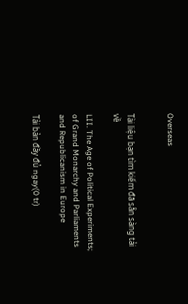Overseas


Tài liệu bạn tìm kiếm đã sẵn sàng tải về

LII. The Age of Political Experiments; of Grand Monarchy and Parliaments and Republicanism in Europe

Tải bản đầy đủ ngay(0 tr)